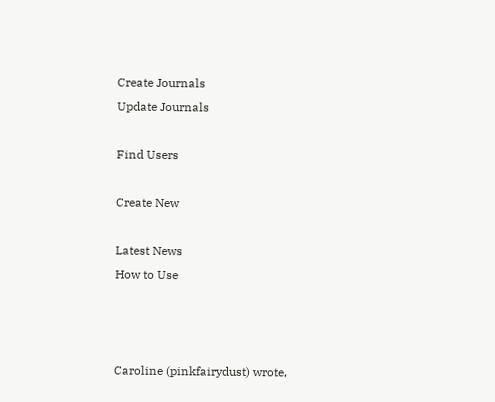Create Journals
Update Journals

Find Users

Create New

Latest News
How to Use



Caroline (pinkfairydust) wrote,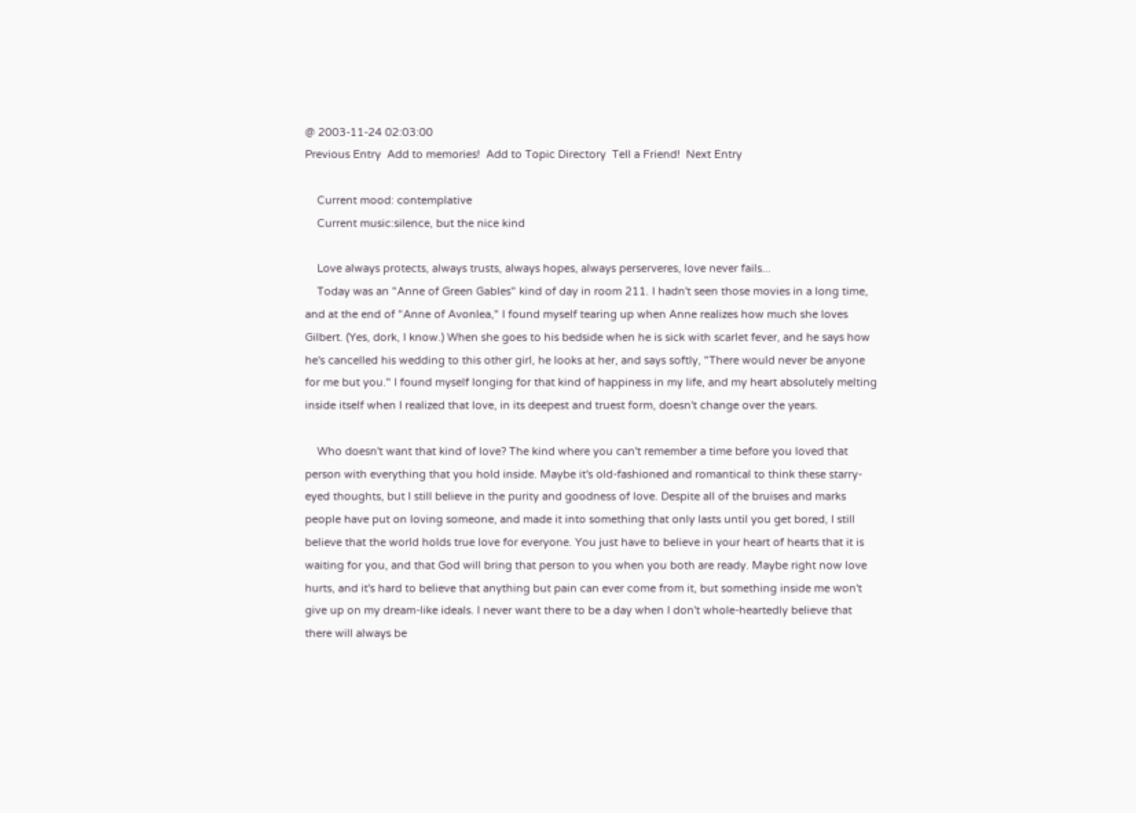@ 2003-11-24 02:03:00
Previous Entry  Add to memories!  Add to Topic Directory  Tell a Friend!  Next Entry

    Current mood: contemplative
    Current music:silence, but the nice kind

    Love always protects, always trusts, always hopes, always perserveres, love never fails...
    Today was an "Anne of Green Gables" kind of day in room 211. I hadn't seen those movies in a long time, and at the end of "Anne of Avonlea," I found myself tearing up when Anne realizes how much she loves Gilbert. (Yes, dork, I know.) When she goes to his bedside when he is sick with scarlet fever, and he says how he's cancelled his wedding to this other girl, he looks at her, and says softly, "There would never be anyone for me but you." I found myself longing for that kind of happiness in my life, and my heart absolutely melting inside itself when I realized that love, in its deepest and truest form, doesn't change over the years.

    Who doesn't want that kind of love? The kind where you can't remember a time before you loved that person with everything that you hold inside. Maybe it's old-fashioned and romantical to think these starry-eyed thoughts, but I still believe in the purity and goodness of love. Despite all of the bruises and marks people have put on loving someone, and made it into something that only lasts until you get bored, I still believe that the world holds true love for everyone. You just have to believe in your heart of hearts that it is waiting for you, and that God will bring that person to you when you both are ready. Maybe right now love hurts, and it's hard to believe that anything but pain can ever come from it, but something inside me won't give up on my dream-like ideals. I never want there to be a day when I don't whole-heartedly believe that there will always be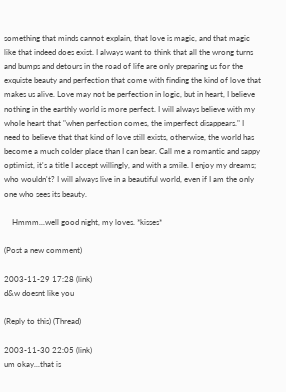something that minds cannot explain, that love is magic, and that magic like that indeed does exist. I always want to think that all the wrong turns and bumps and detours in the road of life are only preparing us for the exquiste beauty and perfection that come with finding the kind of love that makes us alive. Love may not be perfection in logic, but in heart, I believe nothing in the earthly world is more perfect. I will always believe with my whole heart that "when perfection comes, the imperfect disappears." I need to believe that that kind of love still exists, otherwise, the world has become a much colder place than I can bear. Call me a romantic and sappy optimist, it's a title I accept willingly, and with a smile. I enjoy my dreams; who wouldn't? I will always live in a beautiful world, even if I am the only one who sees its beauty.

    Hmmm...well good night, my loves. *kisses*

(Post a new comment)

2003-11-29 17:28 (link)
d&w doesnt like you

(Reply to this) (Thread)

2003-11-30 22:05 (link)
um okay...that is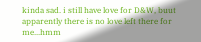kinda sad. i still have love for D&W, buut apparently there is no love left there for me...hmm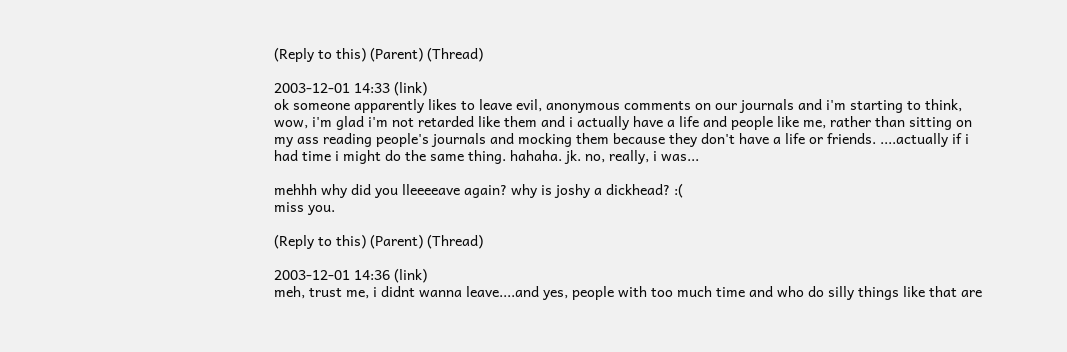(Reply to this) (Parent) (Thread)

2003-12-01 14:33 (link)
ok someone apparently likes to leave evil, anonymous comments on our journals and i'm starting to think, wow, i'm glad i'm not retarded like them and i actually have a life and people like me, rather than sitting on my ass reading people's journals and mocking them because they don't have a life or friends. ....actually if i had time i might do the same thing. hahaha. jk. no, really, i was...

mehhh why did you lleeeeave again? why is joshy a dickhead? :(
miss you.

(Reply to this) (Parent) (Thread)

2003-12-01 14:36 (link)
meh, trust me, i didnt wanna leave....and yes, people with too much time and who do silly things like that are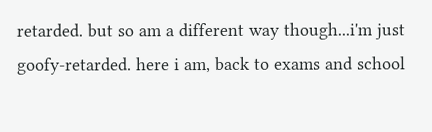retarded. but so am a different way though...i'm just goofy-retarded. here i am, back to exams and school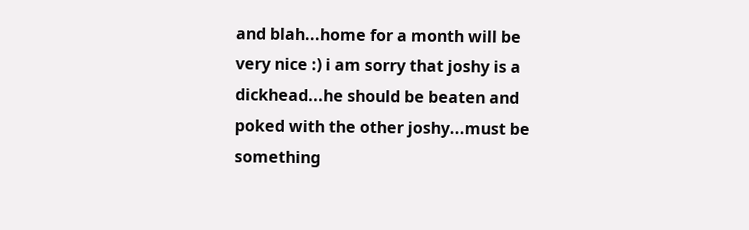and blah...home for a month will be very nice :) i am sorry that joshy is a dickhead...he should be beaten and poked with the other joshy...must be something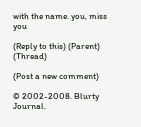with the name. you, miss you

(Reply to this) (Parent) (Thread)

(Post a new comment)

© 2002-2008. Blurty Journal.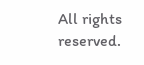All rights reserved.